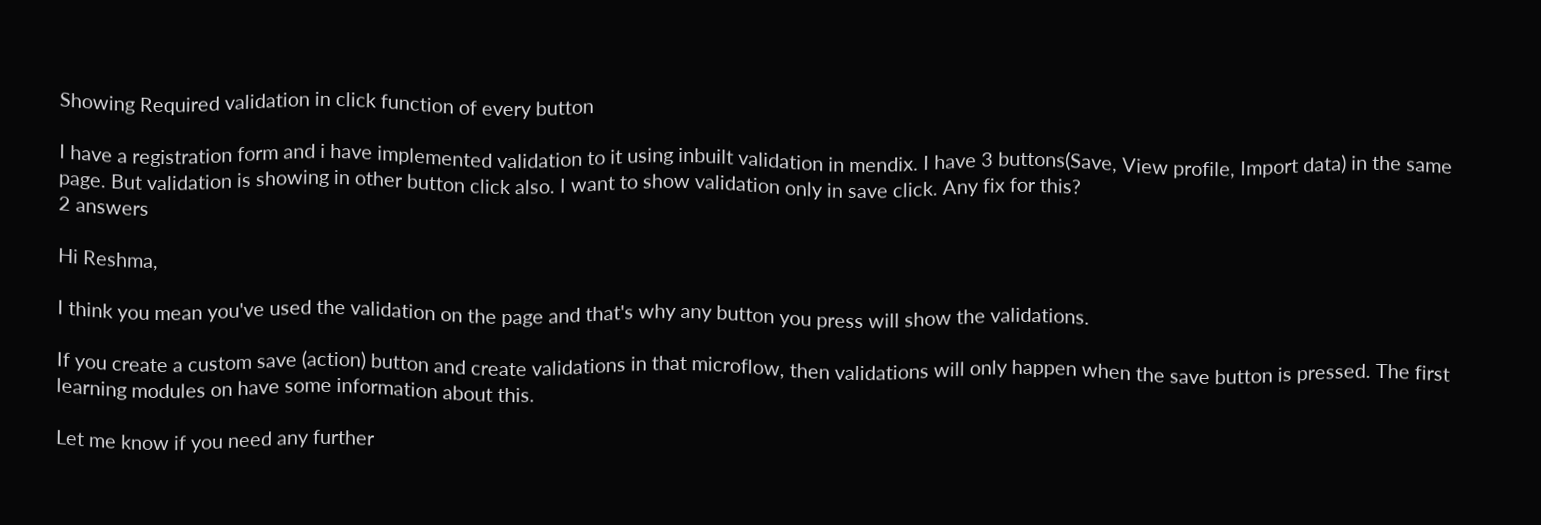Showing Required validation in click function of every button

I have a registration form and i have implemented validation to it using inbuilt validation in mendix. I have 3 buttons(Save, View profile, Import data) in the same page. But validation is showing in other button click also. I want to show validation only in save click. Any fix for this?
2 answers

Hi Reshma,

I think you mean you've used the validation on the page and that's why any button you press will show the validations.

If you create a custom save (action) button and create validations in that microflow, then validations will only happen when the save button is pressed. The first learning modules on have some information about this.

Let me know if you need any further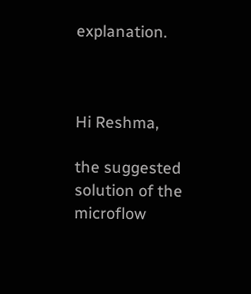explanation.



Hi Reshma,

the suggested solution of the microflow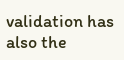validation has also the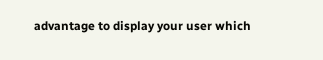advantage to display your user which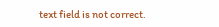text field is not correct.